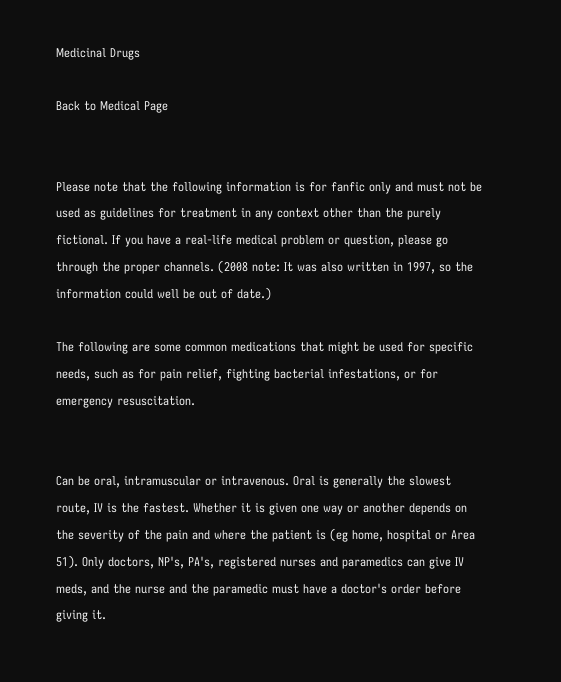Medicinal Drugs

Back to Medical Page


Please note that the following information is for fanfic only and must not be used as guidelines for treatment in any context other than the purely fictional. If you have a real-life medical problem or question, please go through the proper channels. (2008 note: It was also written in 1997, so the information could well be out of date.)

The following are some common medications that might be used for specific needs, such as for pain relief, fighting bacterial infestations, or for emergency resuscitation.


Can be oral, intramuscular or intravenous. Oral is generally the slowest route, IV is the fastest. Whether it is given one way or another depends on the severity of the pain and where the patient is (eg home, hospital or Area 51). Only doctors, NP's, PA's, registered nurses and paramedics can give IV meds, and the nurse and the paramedic must have a doctor's order before giving it.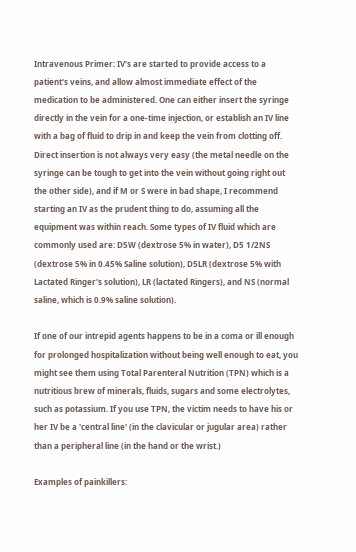Intravenous Primer: IV's are started to provide access to a patient's veins, and allow almost immediate effect of the medication to be administered. One can either insert the syringe directly in the vein for a one-time injection, or establish an IV line with a bag of fluid to drip in and keep the vein from clotting off. Direct insertion is not always very easy (the metal needle on the syringe can be tough to get into the vein without going right out the other side), and if M or S were in bad shape, I recommend starting an IV as the prudent thing to do, assuming all the equipment was within reach. Some types of IV fluid which are commonly used are: D5W (dextrose 5% in water), D5 1/2NS (dextrose 5% in 0.45% Saline solution), D5LR (dextrose 5% with Lactated Ringer's solution), LR (lactated Ringers), and NS (normal saline, which is 0.9% saline solution).

If one of our intrepid agents happens to be in a coma or ill enough for prolonged hospitalization without being well enough to eat, you might see them using Total Parenteral Nutrition (TPN) which is a nutritious brew of minerals, fluids, sugars and some electrolytes, such as potassium. If you use TPN, the victim needs to have his or her IV be a 'central line' (in the clavicular or jugular area) rather than a peripheral line (in the hand or the wrist.)

Examples of painkillers: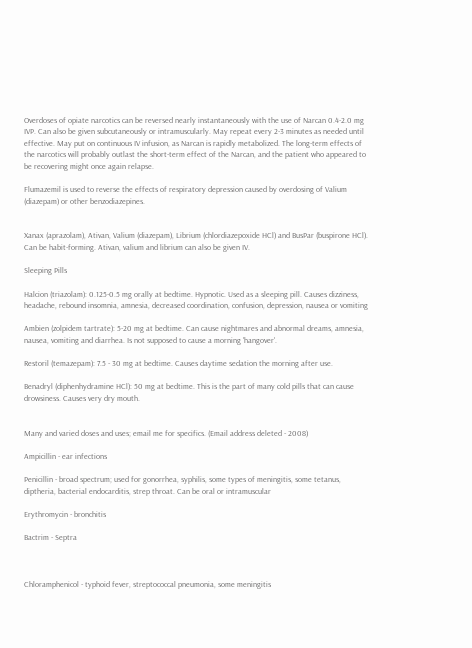Overdoses of opiate narcotics can be reversed nearly instantaneously with the use of Narcan 0.4-2.0 mg IVP. Can also be given subcutaneously or intramuscularly. May repeat every 2-3 minutes as needed until effective. May put on continuous IV infusion, as Narcan is rapidly metabolized. The long-term effects of the narcotics will probably outlast the short-term effect of the Narcan, and the patient who appeared to be recovering might once again relapse.

Flumazemil is used to reverse the effects of respiratory depression caused by overdosing of Valium (diazepam) or other benzodiazepines.


Xanax (aprazolam), Ativan, Valium (diazepam), Librium (chlordiazepoxide HCl) and BusPar (buspirone HCl). Can be habit-forming. Ativan, valium and librium can also be given IV.

Sleeping Pills

Halcion (triazolam): 0.125-0.5 mg orally at bedtime. Hypnotic. Used as a sleeping pill. Causes dizziness, headache, rebound insomnia, amnesia, decreased coordination, confusion, depression, nausea or vomiting

Ambien (zolpidem tartrate): 5-20 mg at bedtime. Can cause nightmares and abnormal dreams, amnesia, nausea, vomiting and diarrhea. Is not supposed to cause a morning 'hangover'.

Restoril (temazepam): 7.5 - 30 mg at bedtime. Causes daytime sedation the morning after use.

Benadryl (diphenhydramine HCl): 50 mg at bedtime. This is the part of many cold pills that can cause drowsiness. Causes very dry mouth.


Many and varied doses and uses; email me for specifics. (Email address deleted - 2008)

Ampicillin - ear infections

Penicillin - broad spectrum; used for gonorrhea, syphilis, some types of meningitis, some tetanus, diptheria, bacterial endocarditis, strep throat. Can be oral or intramuscular

Erythromycin - bronchitis

Bactrim - Septra



Chloramphenicol - typhoid fever, streptococcal pneumonia, some meningitis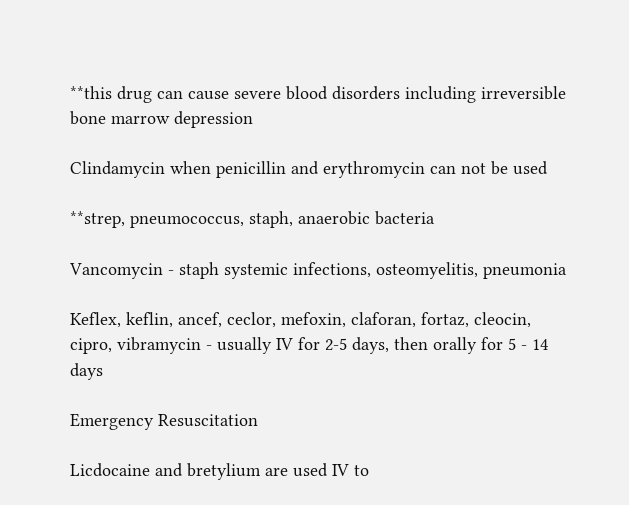**this drug can cause severe blood disorders including irreversible bone marrow depression

Clindamycin when penicillin and erythromycin can not be used

**strep, pneumococcus, staph, anaerobic bacteria

Vancomycin - staph systemic infections, osteomyelitis, pneumonia

Keflex, keflin, ancef, ceclor, mefoxin, claforan, fortaz, cleocin, cipro, vibramycin - usually IV for 2-5 days, then orally for 5 - 14 days

Emergency Resuscitation

Licdocaine and bretylium are used IV to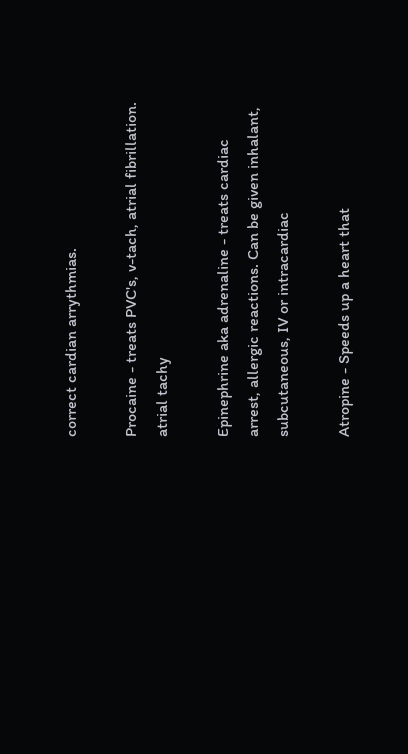correct cardian arrythmias.

Procaine - treats PVC's, v-tach, atrial fibrillation. atrial tachy

Epinephrine aka adrenaline - treats cardiac arrest, allergic reactions. Can be given inhalant, subcutaneous, IV or intracardiac

Atropine - Speeds up a heart that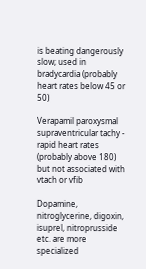is beating dangerously slow; used in bradycardia (probably heart rates below 45 or 50)

Verapamil paroxysmal supraventricular tachy - rapid heart rates (probably above 180) but not associated with vtach or vfib

Dopamine, nitroglycerine, digoxin, isuprel, nitroprusside etc. are more specialized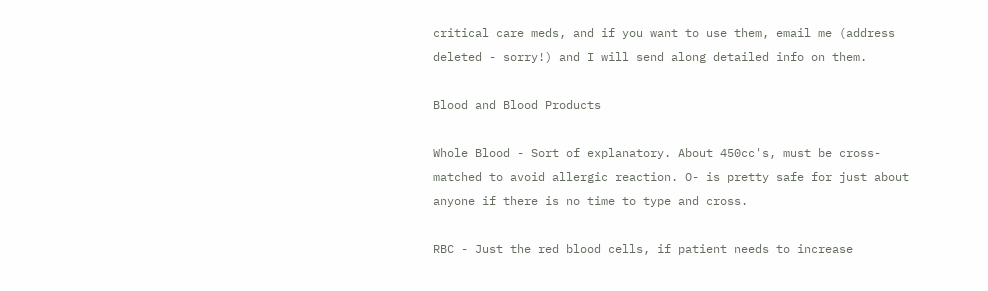critical care meds, and if you want to use them, email me (address deleted - sorry!) and I will send along detailed info on them.

Blood and Blood Products

Whole Blood - Sort of explanatory. About 450cc's, must be cross-matched to avoid allergic reaction. O- is pretty safe for just about anyone if there is no time to type and cross.

RBC - Just the red blood cells, if patient needs to increase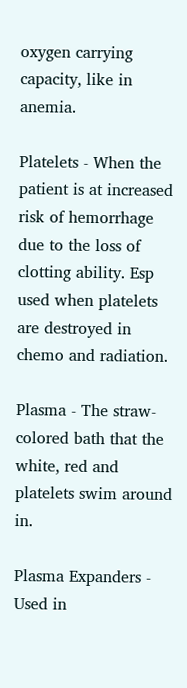oxygen carrying capacity, like in anemia.

Platelets - When the patient is at increased risk of hemorrhage due to the loss of clotting ability. Esp used when platelets are destroyed in chemo and radiation.

Plasma - The straw-colored bath that the white, red and platelets swim around in.

Plasma Expanders - Used in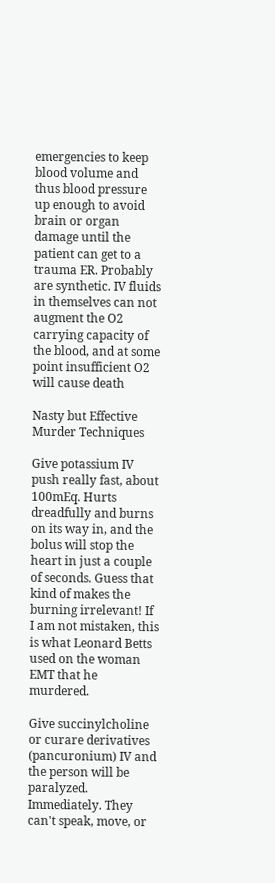emergencies to keep blood volume and thus blood pressure up enough to avoid brain or organ damage until the patient can get to a trauma ER. Probably are synthetic. IV fluids in themselves can not augment the O2 carrying capacity of the blood, and at some point insufficient O2 will cause death

Nasty but Effective Murder Techniques

Give potassium IV push really fast, about 100mEq. Hurts dreadfully and burns on its way in, and the bolus will stop the heart in just a couple of seconds. Guess that kind of makes the burning irrelevant! If I am not mistaken, this is what Leonard Betts used on the woman EMT that he murdered.

Give succinylcholine or curare derivatives (pancuronium) IV and the person will be paralyzed. Immediately. They can't speak, move, or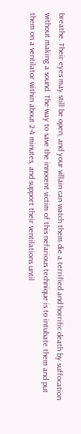breathe. Their eyes may still be open, and your villain can watch them die a terrified and horrific death by suffocation without making a sound. The way to save the innocent victim of this nefarious technique is to intubate them and put them on a ventilator within about 2-4 minutes, and support their ventilations until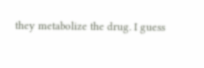they metabolize the drug. I guess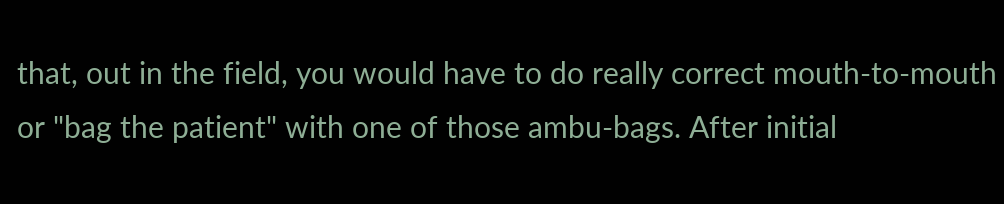that, out in the field, you would have to do really correct mouth-to-mouth or "bag the patient" with one of those ambu-bags. After initial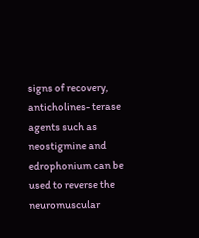signs of recovery, anticholines- terase agents such as neostigmine and edrophonium can be used to reverse the neuromuscular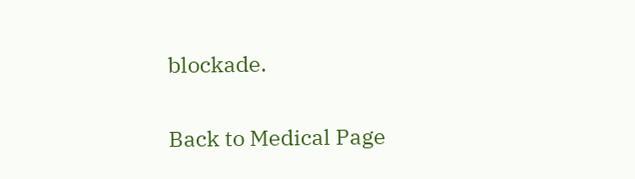blockade.

Back to Medical Page